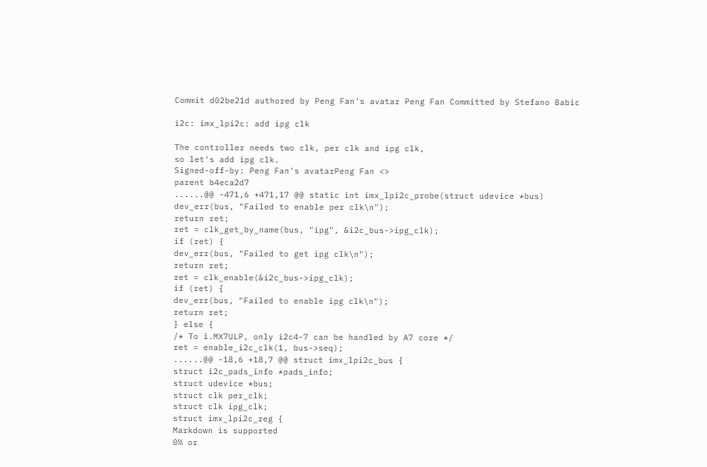Commit d02be21d authored by Peng Fan's avatar Peng Fan Committed by Stefano Babic

i2c: imx_lpi2c: add ipg clk

The controller needs two clk, per clk and ipg clk,
so let's add ipg clk.
Signed-off-by: Peng Fan's avatarPeng Fan <>
parent b4eca2d7
......@@ -471,6 +471,17 @@ static int imx_lpi2c_probe(struct udevice *bus)
dev_err(bus, "Failed to enable per clk\n");
return ret;
ret = clk_get_by_name(bus, "ipg", &i2c_bus->ipg_clk);
if (ret) {
dev_err(bus, "Failed to get ipg clk\n");
return ret;
ret = clk_enable(&i2c_bus->ipg_clk);
if (ret) {
dev_err(bus, "Failed to enable ipg clk\n");
return ret;
} else {
/* To i.MX7ULP, only i2c4-7 can be handled by A7 core */
ret = enable_i2c_clk(1, bus->seq);
......@@ -18,6 +18,7 @@ struct imx_lpi2c_bus {
struct i2c_pads_info *pads_info;
struct udevice *bus;
struct clk per_clk;
struct clk ipg_clk;
struct imx_lpi2c_reg {
Markdown is supported
0% or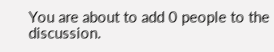You are about to add 0 people to the discussion.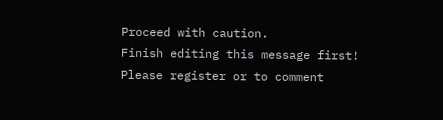Proceed with caution.
Finish editing this message first!
Please register or to comment